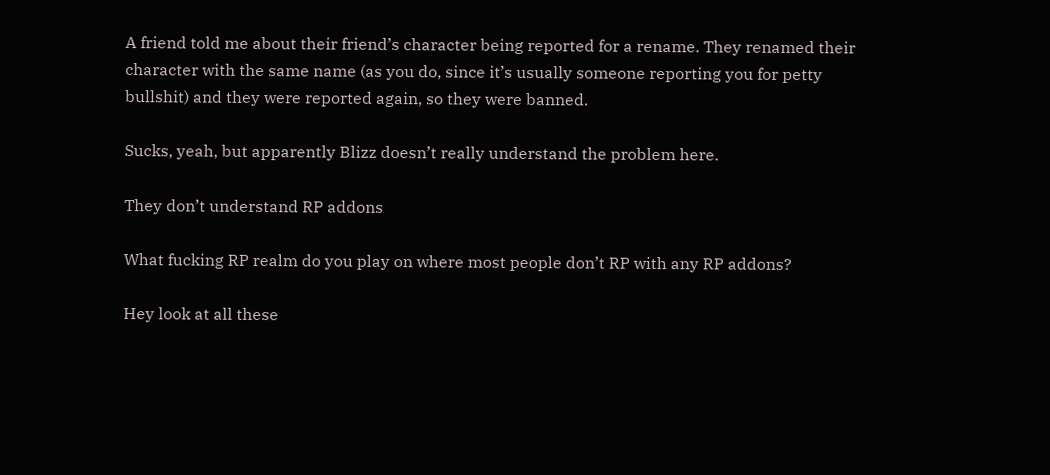A friend told me about their friend’s character being reported for a rename. They renamed their character with the same name (as you do, since it’s usually someone reporting you for petty bullshit) and they were reported again, so they were banned.

Sucks, yeah, but apparently Blizz doesn’t really understand the problem here.

They don’t understand RP addons

What fucking RP realm do you play on where most people don’t RP with any RP addons?

Hey look at all these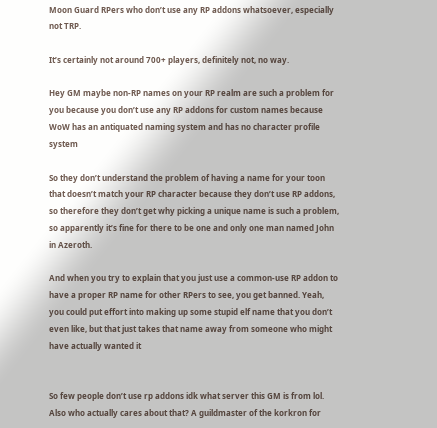Moon Guard RPers who don’t use any RP addons whatsoever, especially not TRP.

It’s certainly not around 700+ players, definitely not, no way.

Hey GM maybe non-RP names on your RP realm are such a problem for you because you don’t use any RP addons for custom names because WoW has an antiquated naming system and has no character profile system

So they don’t understand the problem of having a name for your toon that doesn’t match your RP character because they don’t use RP addons, so therefore they don’t get why picking a unique name is such a problem, so apparently it’s fine for there to be one and only one man named John in Azeroth.

And when you try to explain that you just use a common-use RP addon to have a proper RP name for other RPers to see, you get banned. Yeah, you could put effort into making up some stupid elf name that you don’t even like, but that just takes that name away from someone who might have actually wanted it


So few people don’t use rp addons idk what server this GM is from lol. Also who actually cares about that? A guildmaster of the korkron for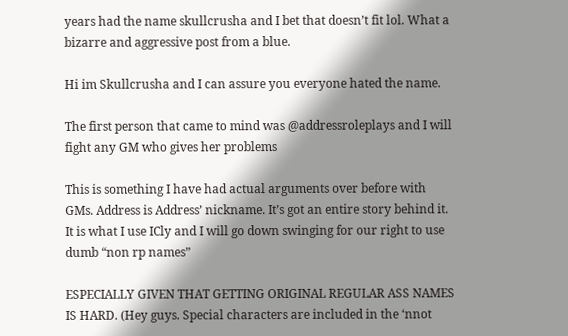years had the name skullcrusha and I bet that doesn’t fit lol. What a bizarre and aggressive post from a blue.

Hi im Skullcrusha and I can assure you everyone hated the name.

The first person that came to mind was @addressroleplays and I will fight any GM who gives her problems

This is something I have had actual arguments over before with GMs. Address is Address’ nickname. It’s got an entire story behind it. It is what I use ICly and I will go down swinging for our right to use dumb “non rp names”

ESPECIALLY GIVEN THAT GETTING ORIGINAL REGULAR ASS NAMES IS HARD. (Hey guys. Special characters are included in the ‘nnot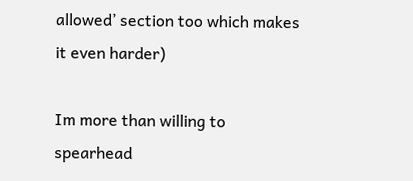allowed’ section too which makes it even harder)

Im more than willing to spearhead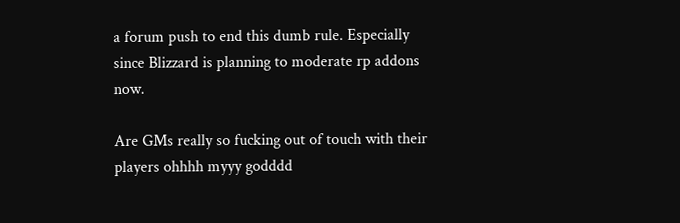a forum push to end this dumb rule. Especially since Blizzard is planning to moderate rp addons now.

Are GMs really so fucking out of touch with their players ohhhh myyy godddd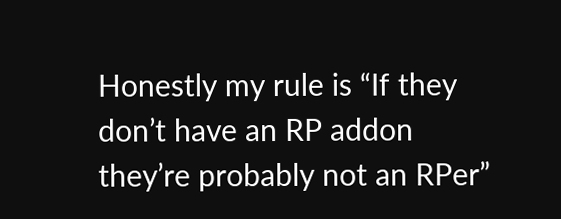Honestly my rule is “If they don’t have an RP addon they’re probably not an RPer”